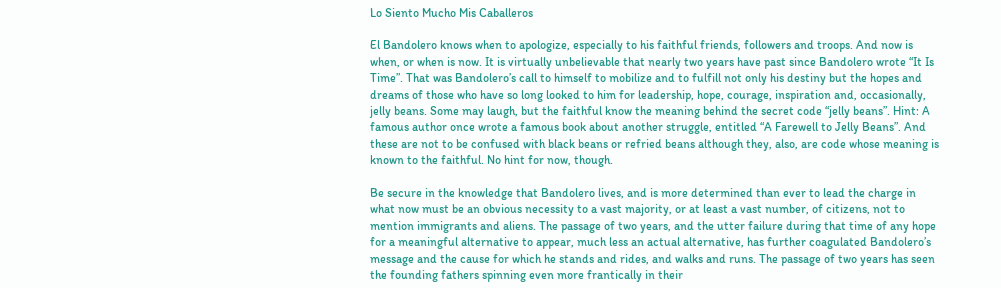Lo Siento Mucho Mis Caballeros

El Bandolero knows when to apologize, especially to his faithful friends, followers and troops. And now is when, or when is now. It is virtually unbelievable that nearly two years have past since Bandolero wrote “It Is Time”. That was Bandolero’s call to himself to mobilize and to fulfill not only his destiny but the hopes and dreams of those who have so long looked to him for leadership, hope, courage, inspiration and, occasionally, jelly beans. Some may laugh, but the faithful know the meaning behind the secret code “jelly beans”. Hint: A famous author once wrote a famous book about another struggle, entitled “A Farewell to Jelly Beans”. And these are not to be confused with black beans or refried beans although they, also, are code whose meaning is known to the faithful. No hint for now, though.

Be secure in the knowledge that Bandolero lives, and is more determined than ever to lead the charge in what now must be an obvious necessity to a vast majority, or at least a vast number, of citizens, not to mention immigrants and aliens. The passage of two years, and the utter failure during that time of any hope for a meaningful alternative to appear, much less an actual alternative, has further coagulated Bandolero’s message and the cause for which he stands and rides, and walks and runs. The passage of two years has seen the founding fathers spinning even more frantically in their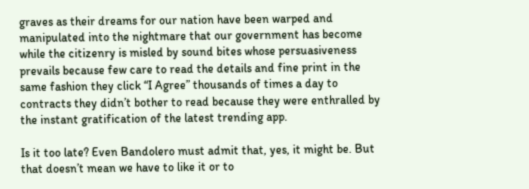graves as their dreams for our nation have been warped and manipulated into the nightmare that our government has become while the citizenry is misled by sound bites whose persuasiveness prevails because few care to read the details and fine print in the same fashion they click “I Agree” thousands of times a day to contracts they didn’t bother to read because they were enthralled by the instant gratification of the latest trending app.

Is it too late? Even Bandolero must admit that, yes, it might be. But that doesn’t mean we have to like it or to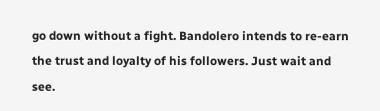go down without a fight. Bandolero intends to re-earn the trust and loyalty of his followers. Just wait and see.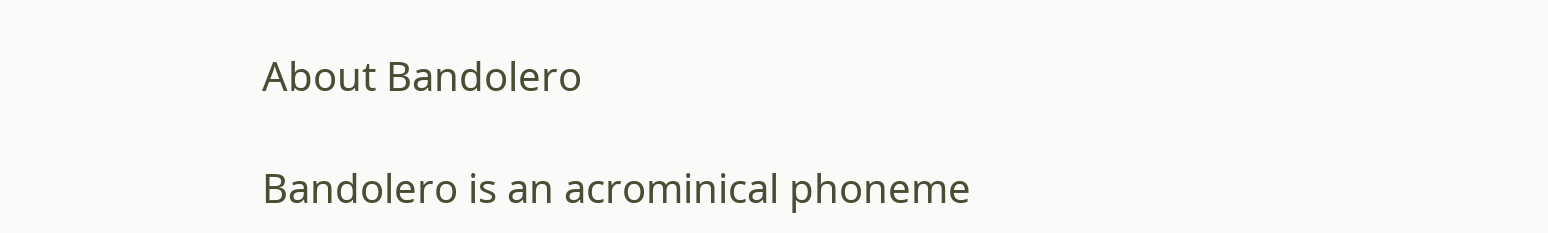About Bandolero

Bandolero is an acrominical phoneme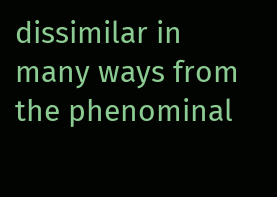dissimilar in many ways from the phenominal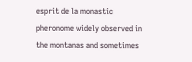esprit de la monastic pheronome widely observed in the montanas and sometimes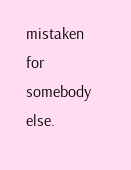mistaken for somebody else.